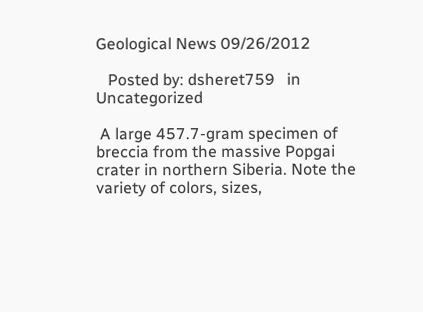Geological News 09/26/2012

   Posted by: dsheret759   in Uncategorized

 A large 457.7-gram specimen of breccia from the massive Popgai crater in northern Siberia. Note the variety of colors, sizes,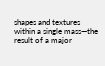shapes and textures within a single mass—the result of a major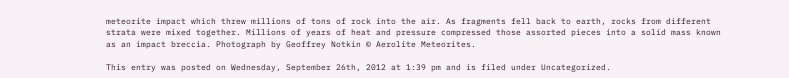meteorite impact which threw millions of tons of rock into the air. As fragments fell back to earth, rocks from different strata were mixed together. Millions of years of heat and pressure compressed those assorted pieces into a solid mass known as an impact breccia. Photograph by Geoffrey Notkin © Aerolite Meteorites.

This entry was posted on Wednesday, September 26th, 2012 at 1:39 pm and is filed under Uncategorized.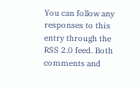You can follow any responses to this entry through the RSS 2.0 feed. Both comments and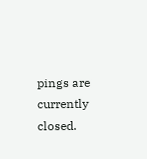pings are currently closed.